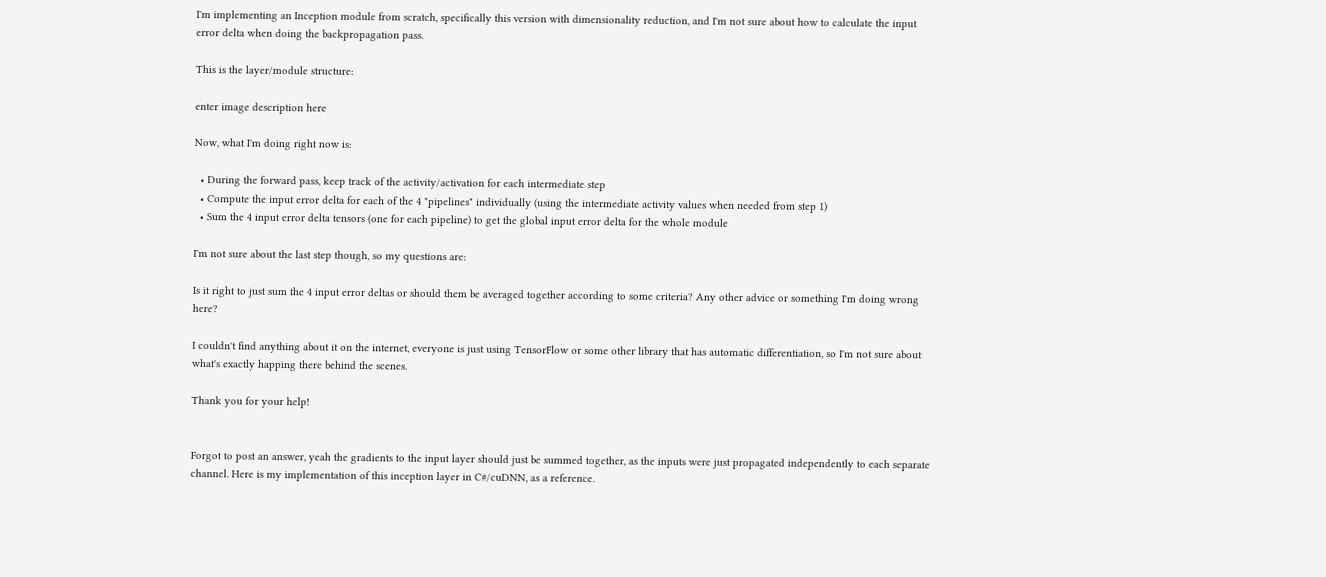I'm implementing an Inception module from scratch, specifically this version with dimensionality reduction, and I'm not sure about how to calculate the input error delta when doing the backpropagation pass.

This is the layer/module structure:

enter image description here

Now, what I'm doing right now is:

  • During the forward pass, keep track of the activity/activation for each intermediate step
  • Compute the input error delta for each of the 4 "pipelines" individually (using the intermediate activity values when needed from step 1)
  • Sum the 4 input error delta tensors (one for each pipeline) to get the global input error delta for the whole module

I'm not sure about the last step though, so my questions are:

Is it right to just sum the 4 input error deltas or should them be averaged together according to some criteria? Any other advice or something I'm doing wrong here?

I couldn't find anything about it on the internet, everyone is just using TensorFlow or some other library that has automatic differentiation, so I'm not sure about what's exactly happing there behind the scenes.

Thank you for your help!


Forgot to post an answer, yeah the gradients to the input layer should just be summed together, as the inputs were just propagated independently to each separate channel. Here is my implementation of this inception layer in C#/cuDNN, as a reference.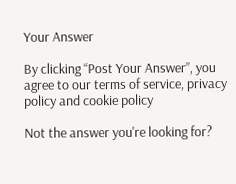Your Answer

By clicking “Post Your Answer”, you agree to our terms of service, privacy policy and cookie policy

Not the answer you're looking for?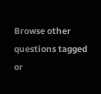Browse other questions tagged or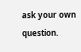ask your own question.